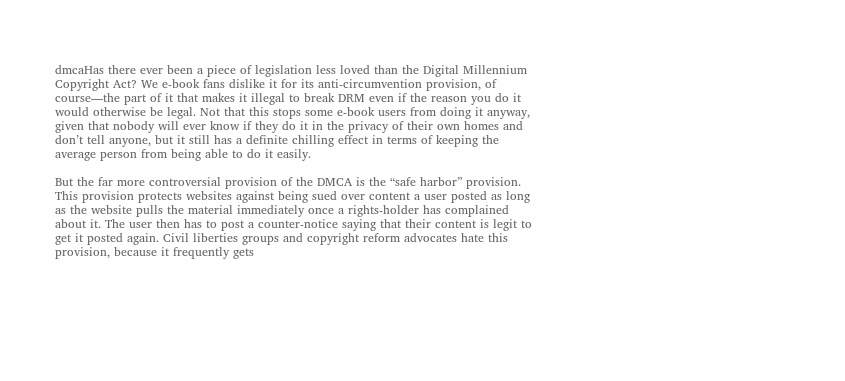dmcaHas there ever been a piece of legislation less loved than the Digital Millennium Copyright Act? We e-book fans dislike it for its anti-circumvention provision, of course—the part of it that makes it illegal to break DRM even if the reason you do it would otherwise be legal. Not that this stops some e-book users from doing it anyway, given that nobody will ever know if they do it in the privacy of their own homes and don’t tell anyone, but it still has a definite chilling effect in terms of keeping the average person from being able to do it easily.

But the far more controversial provision of the DMCA is the “safe harbor” provision. This provision protects websites against being sued over content a user posted as long as the website pulls the material immediately once a rights-holder has complained about it. The user then has to post a counter-notice saying that their content is legit to get it posted again. Civil liberties groups and copyright reform advocates hate this provision, because it frequently gets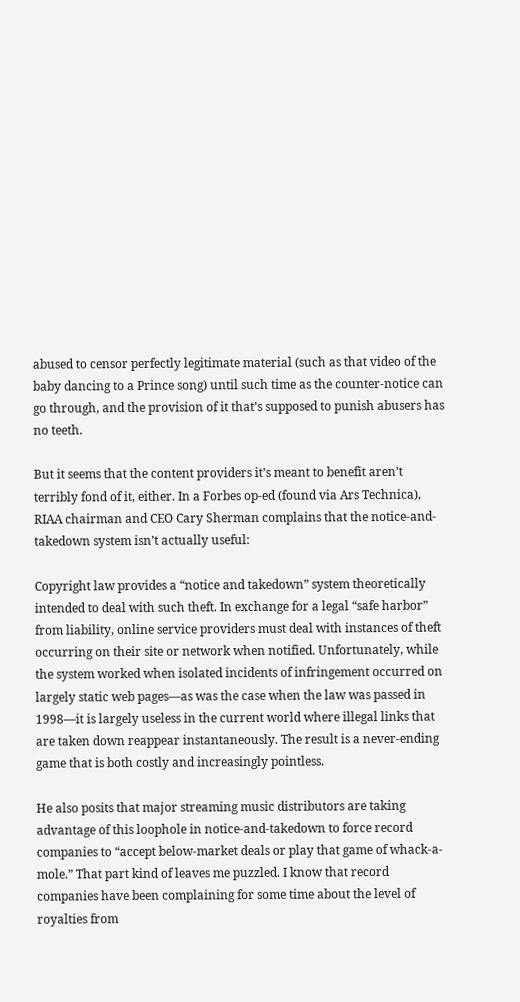abused to censor perfectly legitimate material (such as that video of the baby dancing to a Prince song) until such time as the counter-notice can go through, and the provision of it that’s supposed to punish abusers has no teeth.

But it seems that the content providers it’s meant to benefit aren’t terribly fond of it, either. In a Forbes op-ed (found via Ars Technica), RIAA chairman and CEO Cary Sherman complains that the notice-and-takedown system isn’t actually useful:

Copyright law provides a “notice and takedown” system theoretically intended to deal with such theft. In exchange for a legal “safe harbor” from liability, online service providers must deal with instances of theft occurring on their site or network when notified. Unfortunately, while the system worked when isolated incidents of infringement occurred on largely static web pages—as was the case when the law was passed in 1998—it is largely useless in the current world where illegal links that are taken down reappear instantaneously. The result is a never-ending game that is both costly and increasingly pointless.

He also posits that major streaming music distributors are taking advantage of this loophole in notice-and-takedown to force record companies to “accept below-market deals or play that game of whack-a-mole.” That part kind of leaves me puzzled. I know that record companies have been complaining for some time about the level of royalties from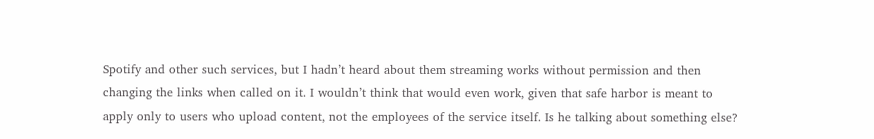Spotify and other such services, but I hadn’t heard about them streaming works without permission and then changing the links when called on it. I wouldn’t think that would even work, given that safe harbor is meant to apply only to users who upload content, not the employees of the service itself. Is he talking about something else?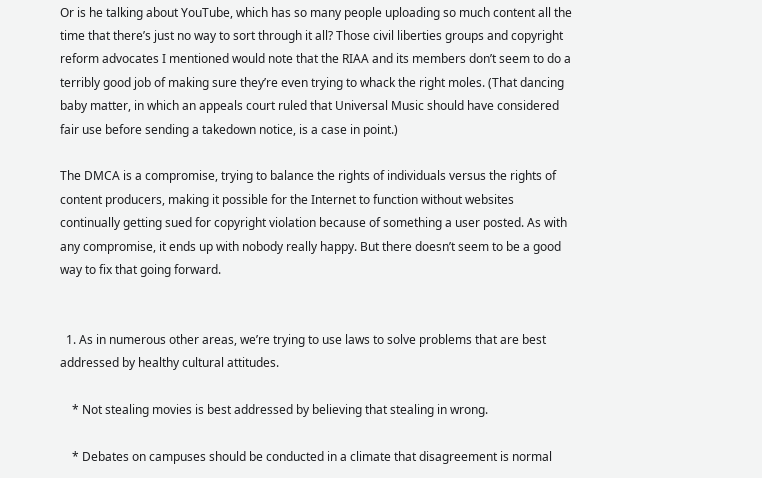Or is he talking about YouTube, which has so many people uploading so much content all the time that there’s just no way to sort through it all? Those civil liberties groups and copyright reform advocates I mentioned would note that the RIAA and its members don’t seem to do a terribly good job of making sure they’re even trying to whack the right moles. (That dancing baby matter, in which an appeals court ruled that Universal Music should have considered fair use before sending a takedown notice, is a case in point.)

The DMCA is a compromise, trying to balance the rights of individuals versus the rights of content producers, making it possible for the Internet to function without websites continually getting sued for copyright violation because of something a user posted. As with any compromise, it ends up with nobody really happy. But there doesn’t seem to be a good way to fix that going forward.


  1. As in numerous other areas, we’re trying to use laws to solve problems that are best addressed by healthy cultural attitudes.

    * Not stealing movies is best addressed by believing that stealing in wrong.

    * Debates on campuses should be conducted in a climate that disagreement is normal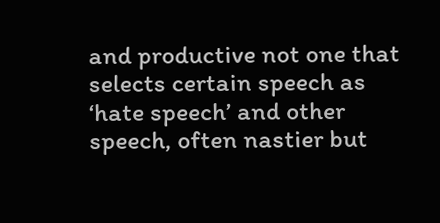and productive not one that selects certain speech as ‘hate speech’ and other speech, often nastier but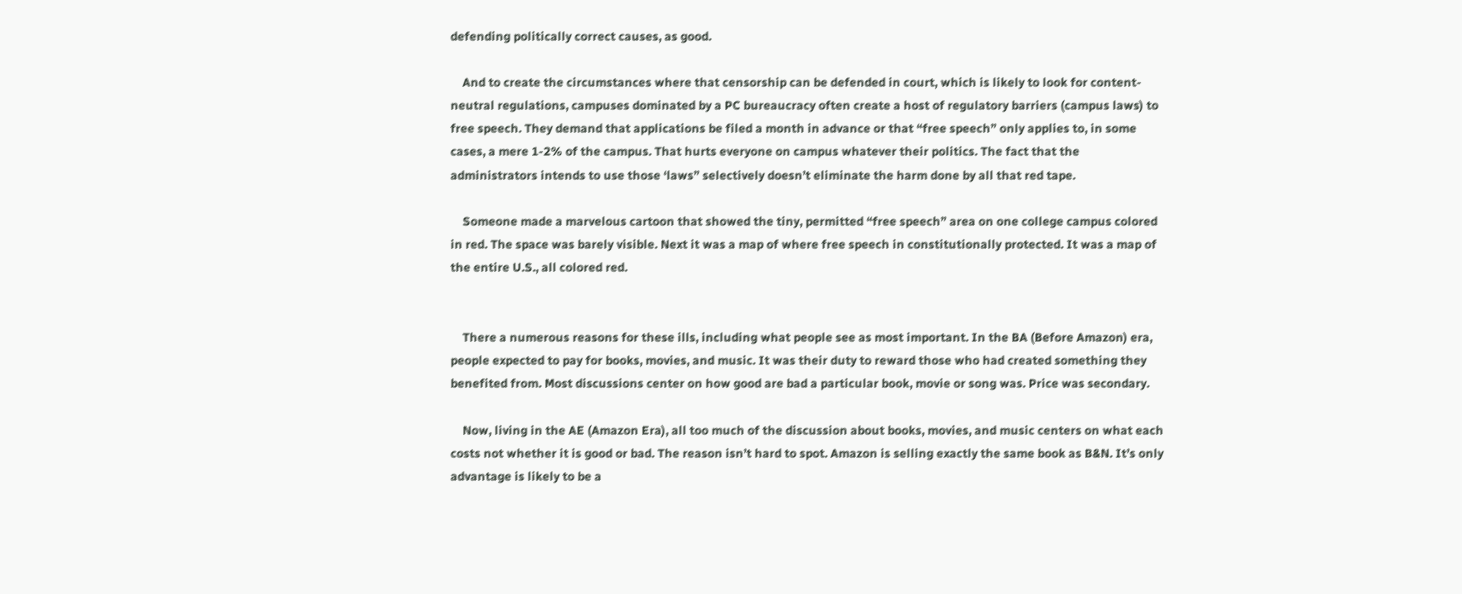defending politically correct causes, as good.

    And to create the circumstances where that censorship can be defended in court, which is likely to look for content-neutral regulations, campuses dominated by a PC bureaucracy often create a host of regulatory barriers (campus laws) to free speech. They demand that applications be filed a month in advance or that “free speech” only applies to, in some cases, a mere 1-2% of the campus. That hurts everyone on campus whatever their politics. The fact that the administrators intends to use those ‘laws” selectively doesn’t eliminate the harm done by all that red tape.

    Someone made a marvelous cartoon that showed the tiny, permitted “free speech” area on one college campus colored in red. The space was barely visible. Next it was a map of where free speech in constitutionally protected. It was a map of the entire U.S., all colored red.


    There a numerous reasons for these ills, including what people see as most important. In the BA (Before Amazon) era, people expected to pay for books, movies, and music. It was their duty to reward those who had created something they benefited from. Most discussions center on how good are bad a particular book, movie or song was. Price was secondary.

    Now, living in the AE (Amazon Era), all too much of the discussion about books, movies, and music centers on what each costs not whether it is good or bad. The reason isn’t hard to spot. Amazon is selling exactly the same book as B&N. It’s only advantage is likely to be a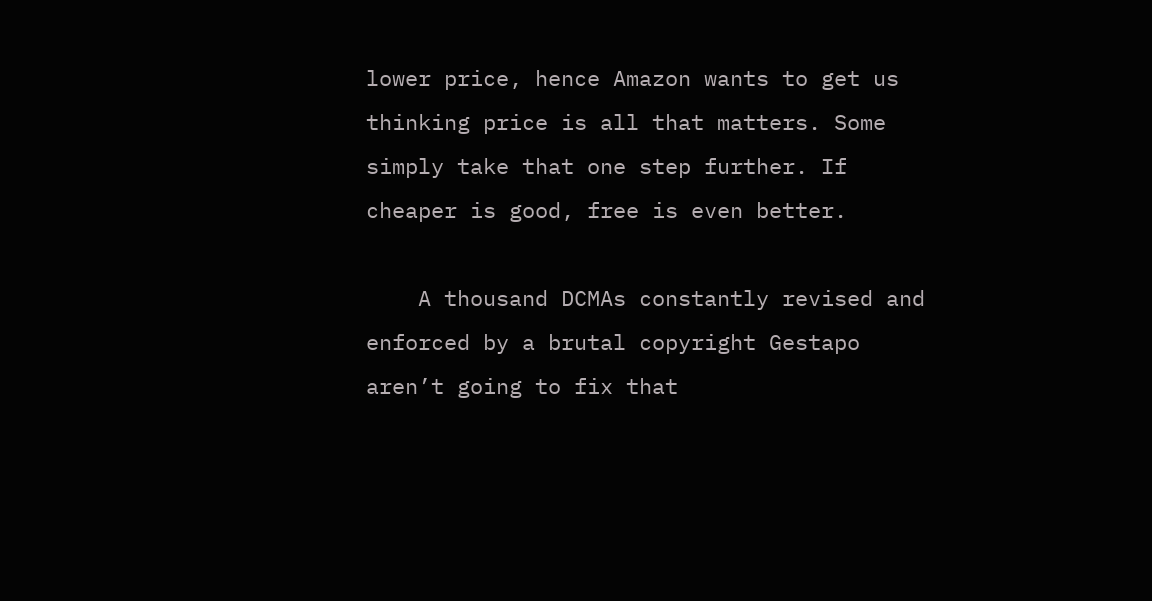lower price, hence Amazon wants to get us thinking price is all that matters. Some simply take that one step further. If cheaper is good, free is even better.

    A thousand DCMAs constantly revised and enforced by a brutal copyright Gestapo aren’t going to fix that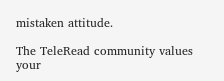mistaken attitude.

The TeleRead community values your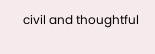civil and thoughtful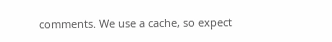comments. We use a cache, so expect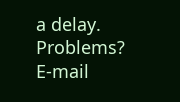a delay. Problems? E-mail